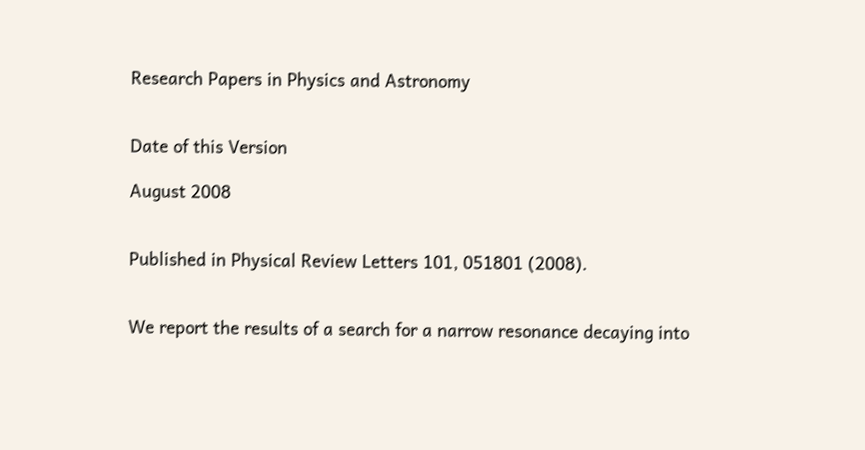Research Papers in Physics and Astronomy


Date of this Version

August 2008


Published in Physical Review Letters 101, 051801 (2008).


We report the results of a search for a narrow resonance decaying into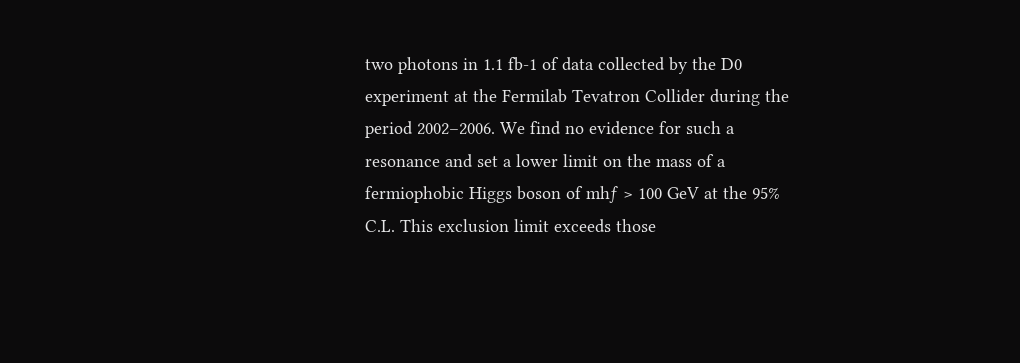two photons in 1.1 fb-1 of data collected by the D0 experiment at the Fermilab Tevatron Collider during the period 2002–2006. We find no evidence for such a resonance and set a lower limit on the mass of a fermiophobic Higgs boson of mhƒ > 100 GeV at the 95% C.L. This exclusion limit exceeds those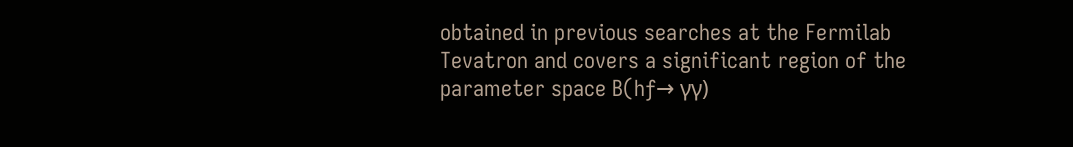obtained in previous searches at the Fermilab Tevatron and covers a significant region of the parameter space B(hƒ→ γγ)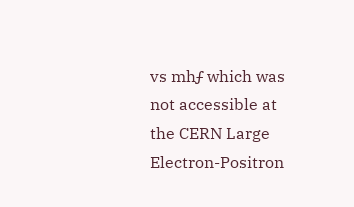vs mhƒ which was not accessible at the CERN Large Electron-Positron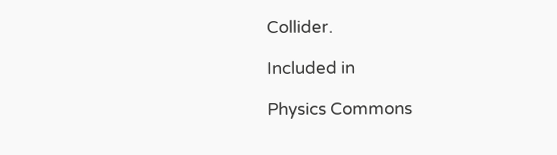Collider.

Included in

Physics Commons